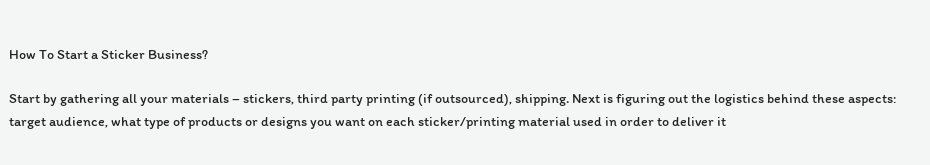How To Start a Sticker Business?

Start by gathering all your materials – stickers, third party printing (if outsourced), shipping. Next is figuring out the logistics behind these aspects: target audience, what type of products or designs you want on each sticker/printing material used in order to deliver it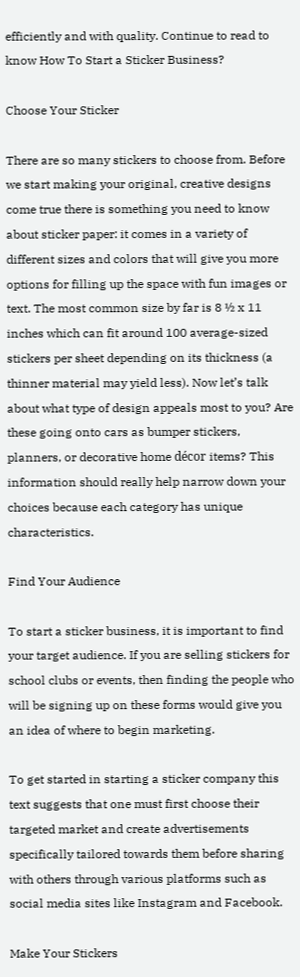efficiently and with quality. Continue to read to know How To Start a Sticker Business?

Choose Your Sticker

There are so many stickers to choose from. Before we start making your original, creative designs come true there is something you need to know about sticker paper: it comes in a variety of different sizes and colors that will give you more options for filling up the space with fun images or text. The most common size by far is 8 ½ x 11 inches which can fit around 100 average-sized stickers per sheet depending on its thickness (a thinner material may yield less). Now let’s talk about what type of design appeals most to you? Are these going onto cars as bumper stickers, planners, or decorative home décor items? This information should really help narrow down your choices because each category has unique characteristics.

Find Your Audience

To start a sticker business, it is important to find your target audience. If you are selling stickers for school clubs or events, then finding the people who will be signing up on these forms would give you an idea of where to begin marketing.

To get started in starting a sticker company this text suggests that one must first choose their targeted market and create advertisements specifically tailored towards them before sharing with others through various platforms such as social media sites like Instagram and Facebook.

Make Your Stickers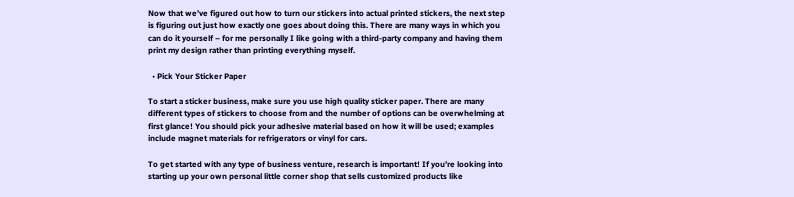Now that we’ve figured out how to turn our stickers into actual printed stickers, the next step is figuring out just how exactly one goes about doing this. There are many ways in which you can do it yourself – for me personally I like going with a third-party company and having them print my design rather than printing everything myself.

  • Pick Your Sticker Paper

To start a sticker business, make sure you use high quality sticker paper. There are many different types of stickers to choose from and the number of options can be overwhelming at first glance! You should pick your adhesive material based on how it will be used; examples include magnet materials for refrigerators or vinyl for cars.

To get started with any type of business venture, research is important! If you’re looking into starting up your own personal little corner shop that sells customized products like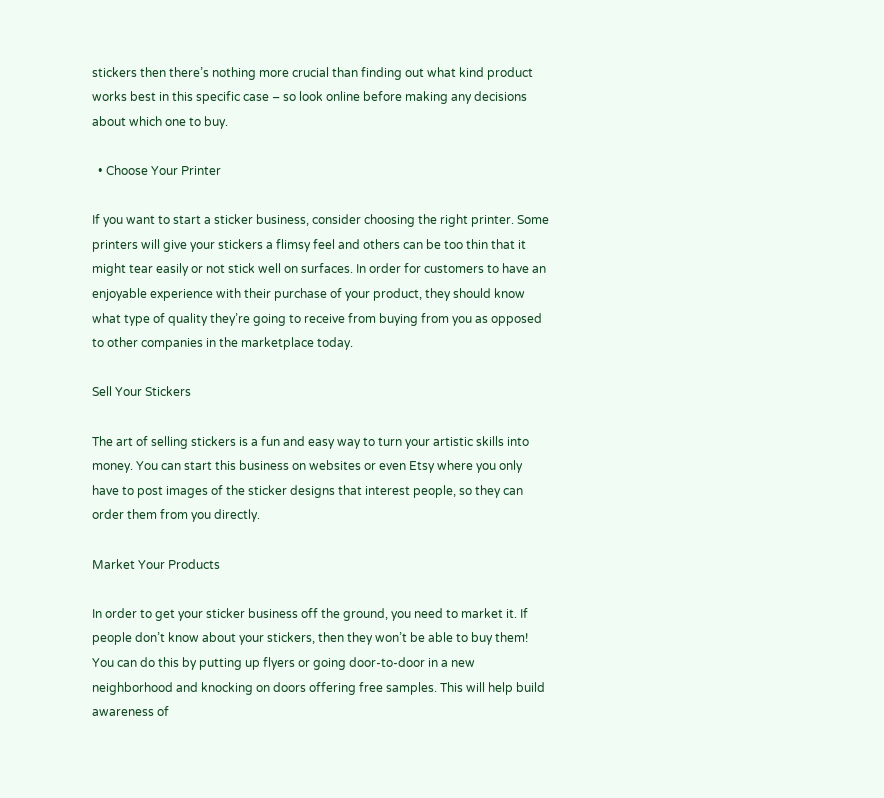stickers then there’s nothing more crucial than finding out what kind product works best in this specific case – so look online before making any decisions about which one to buy.

  • Choose Your Printer

If you want to start a sticker business, consider choosing the right printer. Some printers will give your stickers a flimsy feel and others can be too thin that it might tear easily or not stick well on surfaces. In order for customers to have an enjoyable experience with their purchase of your product, they should know what type of quality they’re going to receive from buying from you as opposed to other companies in the marketplace today.

Sell Your Stickers

The art of selling stickers is a fun and easy way to turn your artistic skills into money. You can start this business on websites or even Etsy where you only have to post images of the sticker designs that interest people, so they can order them from you directly.

Market Your Products

In order to get your sticker business off the ground, you need to market it. If people don’t know about your stickers, then they won’t be able to buy them! You can do this by putting up flyers or going door-to-door in a new neighborhood and knocking on doors offering free samples. This will help build awareness of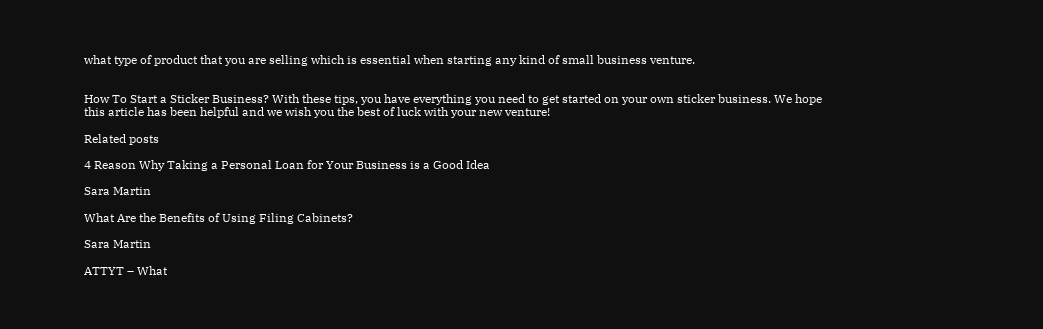what type of product that you are selling which is essential when starting any kind of small business venture.


How To Start a Sticker Business? With these tips, you have everything you need to get started on your own sticker business. We hope this article has been helpful and we wish you the best of luck with your new venture!

Related posts

4 Reason Why Taking a Personal Loan for Your Business is a Good Idea

Sara Martin

What Are the Benefits of Using Filing Cabinets?

Sara Martin

ATTYT – What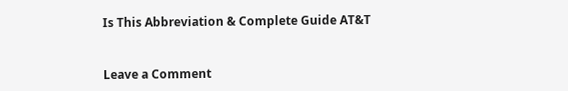Is This Abbreviation & Complete Guide AT&T


Leave a Comment